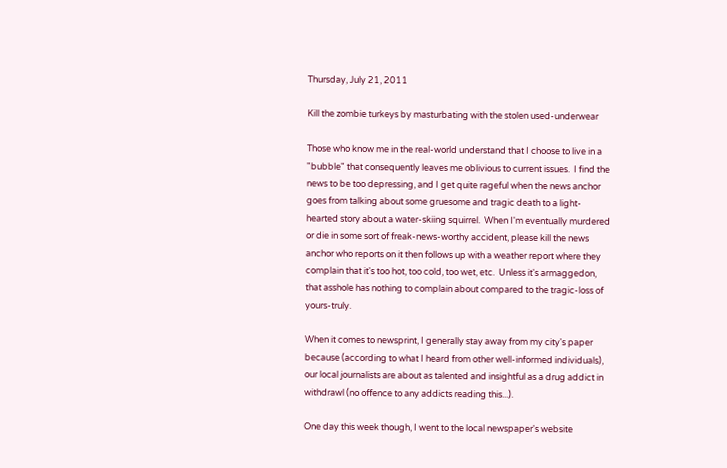Thursday, July 21, 2011

Kill the zombie turkeys by masturbating with the stolen used-underwear

Those who know me in the real-world understand that I choose to live in a "bubble" that consequently leaves me oblivious to current issues.  I find the news to be too depressing, and I get quite rageful when the news anchor goes from talking about some gruesome and tragic death to a light-hearted story about a water-skiing squirrel.  When I'm eventually murdered or die in some sort of freak-news-worthy accident, please kill the news anchor who reports on it then follows up with a weather report where they complain that it's too hot, too cold, too wet, etc.  Unless it's armaggedon, that asshole has nothing to complain about compared to the tragic-loss of yours-truly.

When it comes to newsprint, I generally stay away from my city's paper because (according to what I heard from other well-informed individuals), our local journalists are about as talented and insightful as a drug addict in withdrawl (no offence to any addicts reading this...).

One day this week though, I went to the local newspaper's website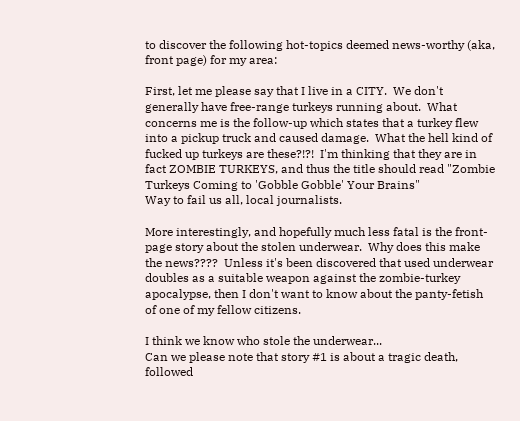to discover the following hot-topics deemed news-worthy (aka, front page) for my area:

First, let me please say that I live in a CITY.  We don't generally have free-range turkeys running about.  What concerns me is the follow-up which states that a turkey flew into a pickup truck and caused damage.  What the hell kind of fucked up turkeys are these?!?!  I'm thinking that they are in fact ZOMBIE TURKEYS, and thus the title should read "Zombie Turkeys Coming to 'Gobble Gobble' Your Brains"
Way to fail us all, local journalists.

More interestingly, and hopefully much less fatal is the front-page story about the stolen underwear.  Why does this make the news????  Unless it's been discovered that used underwear doubles as a suitable weapon against the zombie-turkey apocalypse, then I don't want to know about the panty-fetish of one of my fellow citizens.

I think we know who stole the underwear...
Can we please note that story #1 is about a tragic death, followed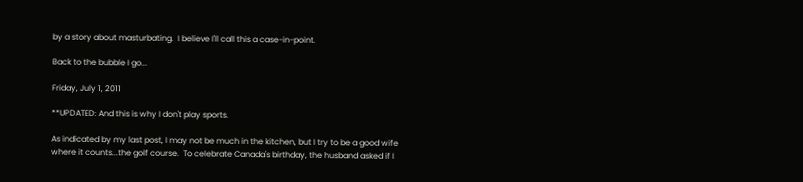by a story about masturbating.  I believe I'll call this a case-in-point.

Back to the bubble I go...

Friday, July 1, 2011

**UPDATED: And this is why I don't play sports.

As indicated by my last post, I may not be much in the kitchen, but I try to be a good wife where it counts...the golf course.  To celebrate Canada's birthday, the husband asked if I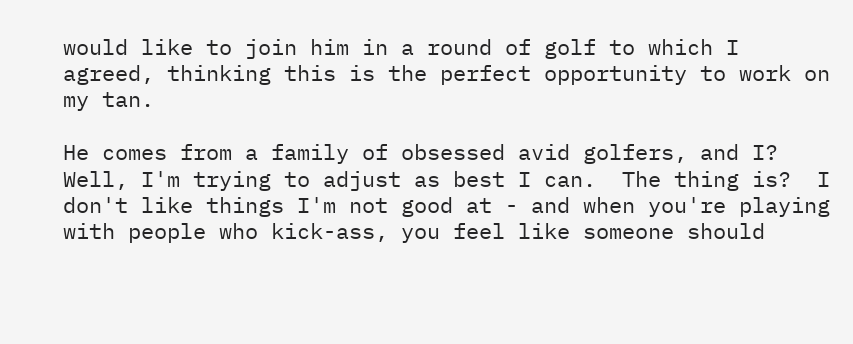would like to join him in a round of golf to which I agreed, thinking this is the perfect opportunity to work on my tan.

He comes from a family of obsessed avid golfers, and I?  Well, I'm trying to adjust as best I can.  The thing is?  I don't like things I'm not good at - and when you're playing with people who kick-ass, you feel like someone should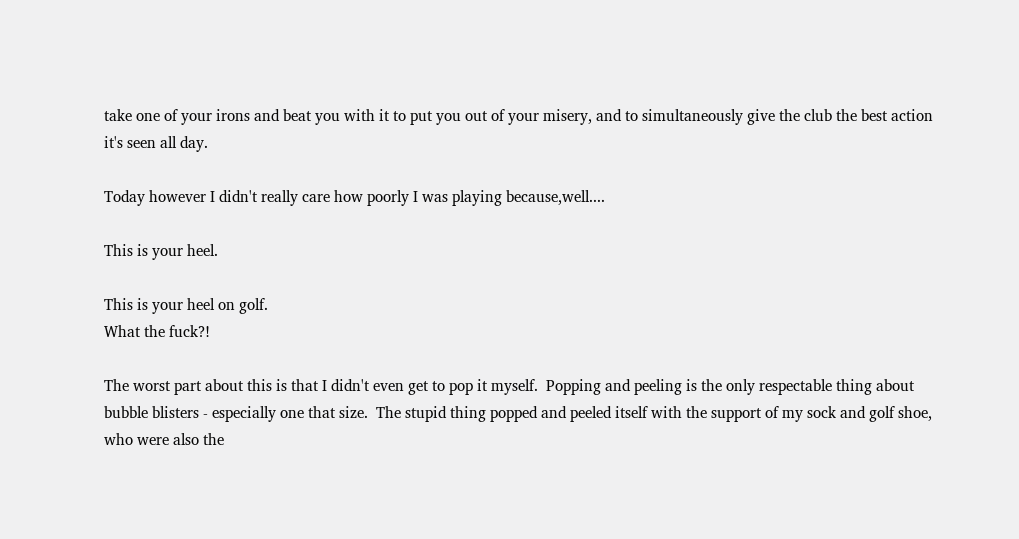take one of your irons and beat you with it to put you out of your misery, and to simultaneously give the club the best action it's seen all day.

Today however I didn't really care how poorly I was playing because,well....

This is your heel.

This is your heel on golf.
What the fuck?!

The worst part about this is that I didn't even get to pop it myself.  Popping and peeling is the only respectable thing about bubble blisters - especially one that size.  The stupid thing popped and peeled itself with the support of my sock and golf shoe, who were also the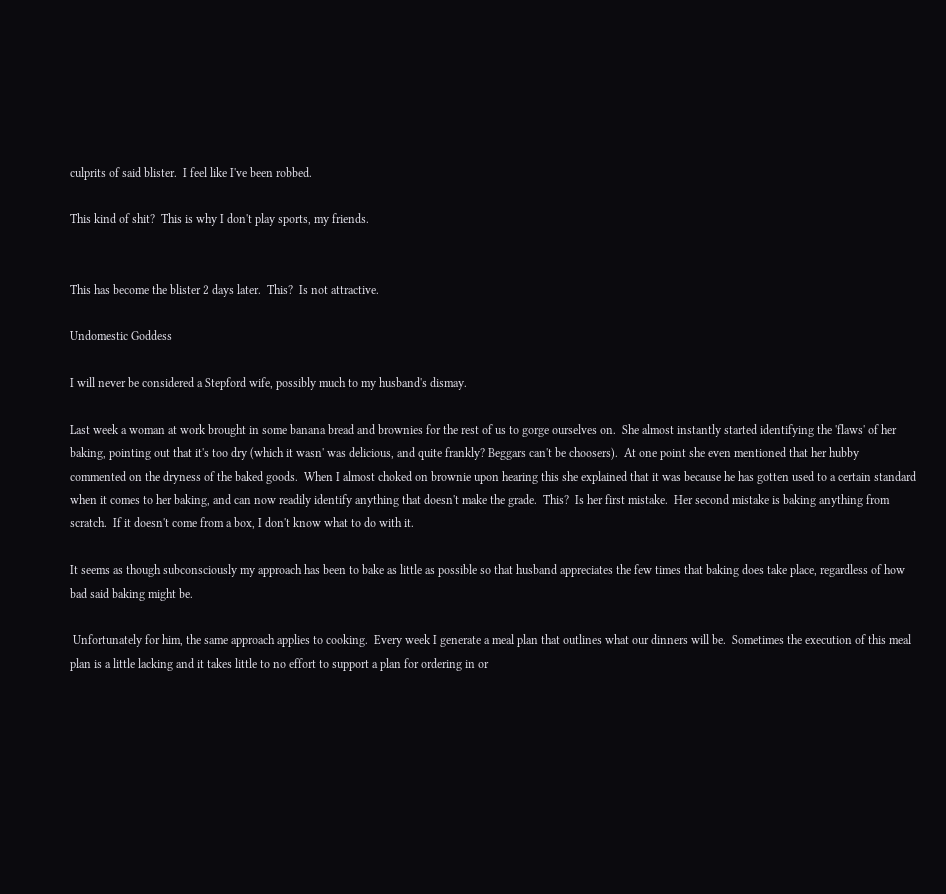culprits of said blister.  I feel like I've been robbed.

This kind of shit?  This is why I don't play sports, my friends.


This has become the blister 2 days later.  This?  Is not attractive.

Undomestic Goddess

I will never be considered a Stepford wife, possibly much to my husband's dismay.

Last week a woman at work brought in some banana bread and brownies for the rest of us to gorge ourselves on.  She almost instantly started identifying the 'flaws' of her baking, pointing out that it's too dry (which it wasn' was delicious, and quite frankly? Beggars can't be choosers).  At one point she even mentioned that her hubby commented on the dryness of the baked goods.  When I almost choked on brownie upon hearing this she explained that it was because he has gotten used to a certain standard when it comes to her baking, and can now readily identify anything that doesn't make the grade.  This?  Is her first mistake.  Her second mistake is baking anything from scratch.  If it doesn't come from a box, I don't know what to do with it.

It seems as though subconsciously my approach has been to bake as little as possible so that husband appreciates the few times that baking does take place, regardless of how bad said baking might be.

 Unfortunately for him, the same approach applies to cooking.  Every week I generate a meal plan that outlines what our dinners will be.  Sometimes the execution of this meal plan is a little lacking and it takes little to no effort to support a plan for ordering in or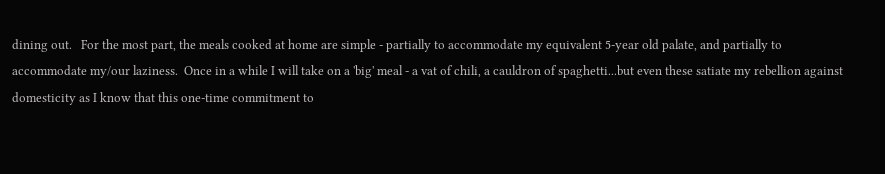dining out.   For the most part, the meals cooked at home are simple - partially to accommodate my equivalent 5-year old palate, and partially to accommodate my/our laziness.  Once in a while I will take on a 'big' meal - a vat of chili, a cauldron of spaghetti...but even these satiate my rebellion against domesticity as I know that this one-time commitment to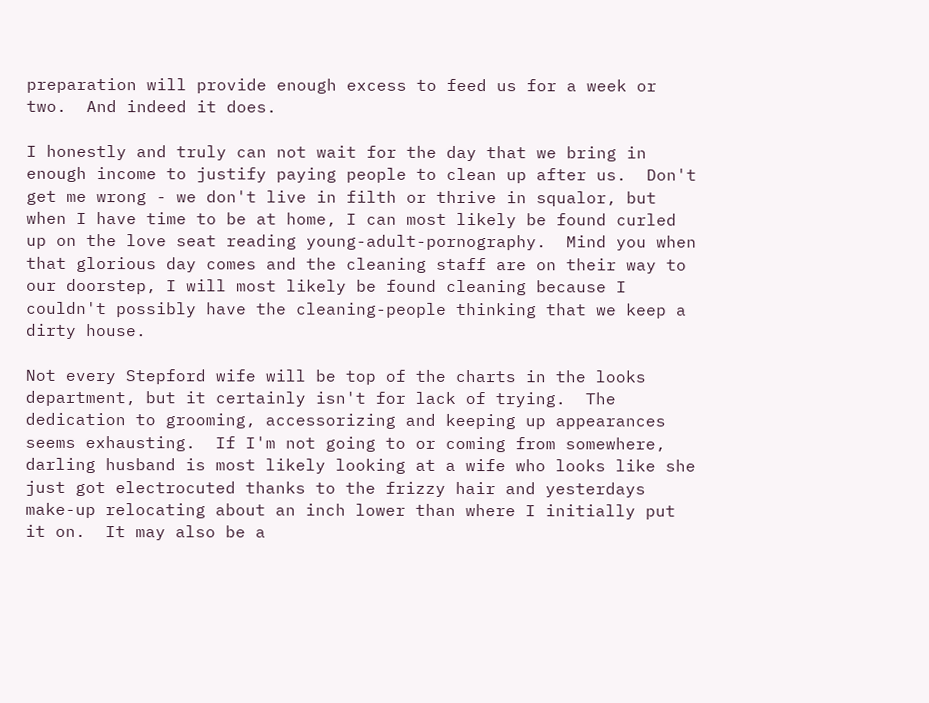preparation will provide enough excess to feed us for a week or two.  And indeed it does.

I honestly and truly can not wait for the day that we bring in enough income to justify paying people to clean up after us.  Don't get me wrong - we don't live in filth or thrive in squalor, but when I have time to be at home, I can most likely be found curled up on the love seat reading young-adult-pornography.  Mind you when that glorious day comes and the cleaning staff are on their way to our doorstep, I will most likely be found cleaning because I couldn't possibly have the cleaning-people thinking that we keep a dirty house.

Not every Stepford wife will be top of the charts in the looks department, but it certainly isn't for lack of trying.  The dedication to grooming, accessorizing and keeping up appearances seems exhausting.  If I'm not going to or coming from somewhere, darling husband is most likely looking at a wife who looks like she just got electrocuted thanks to the frizzy hair and yesterdays make-up relocating about an inch lower than where I initially put it on.  It may also be a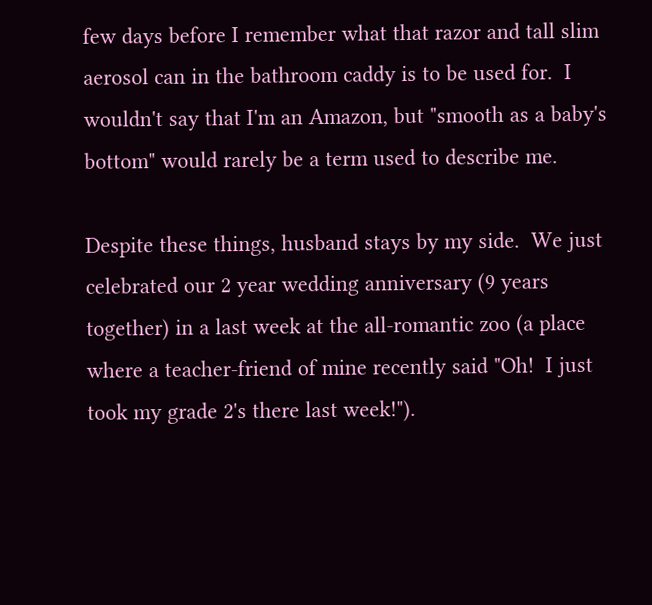few days before I remember what that razor and tall slim aerosol can in the bathroom caddy is to be used for.  I wouldn't say that I'm an Amazon, but "smooth as a baby's bottom" would rarely be a term used to describe me.

Despite these things, husband stays by my side.  We just celebrated our 2 year wedding anniversary (9 years together) in a last week at the all-romantic zoo (a place where a teacher-friend of mine recently said "Oh!  I just took my grade 2's there last week!").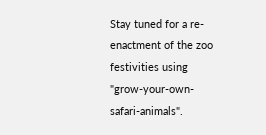Stay tuned for a re-enactment of the zoo festivities using "grow-your-own-safari-animals".